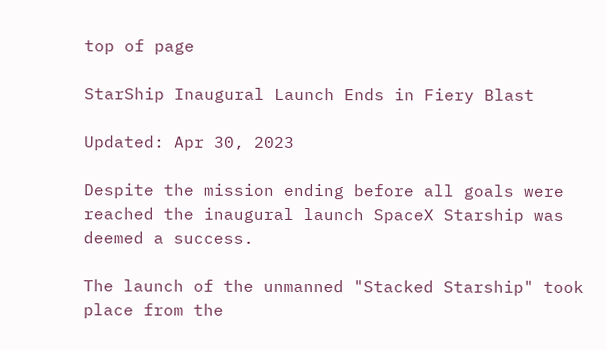top of page

StarShip Inaugural Launch Ends in Fiery Blast

Updated: Apr 30, 2023

Despite the mission ending before all goals were reached the inaugural launch SpaceX Starship was deemed a success.

The launch of the unmanned "Stacked Starship" took place from the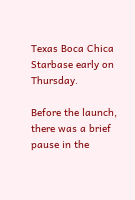Texas Boca Chica Starbase early on Thursday.

Before the launch, there was a brief pause in the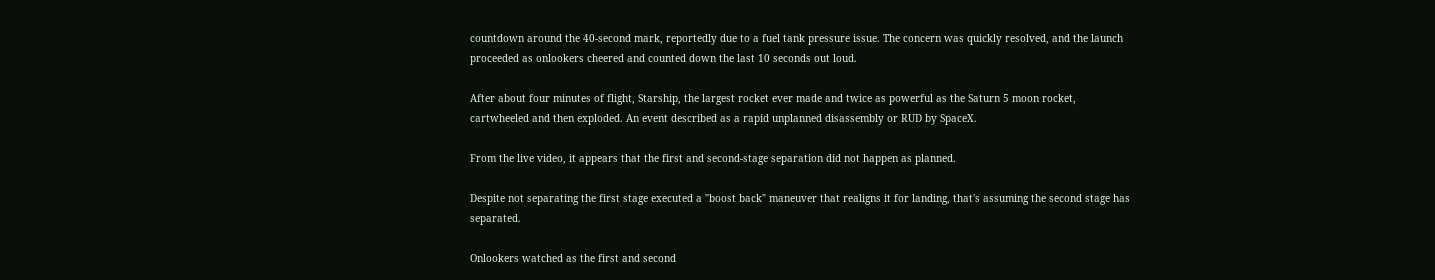countdown around the 40-second mark, reportedly due to a fuel tank pressure issue. The concern was quickly resolved, and the launch proceeded as onlookers cheered and counted down the last 10 seconds out loud.

After about four minutes of flight, Starship, the largest rocket ever made and twice as powerful as the Saturn 5 moon rocket, cartwheeled and then exploded. An event described as a rapid unplanned disassembly or RUD by SpaceX.

From the live video, it appears that the first and second-stage separation did not happen as planned.

Despite not separating the first stage executed a "boost back" maneuver that realigns it for landing, that's assuming the second stage has separated.

Onlookers watched as the first and second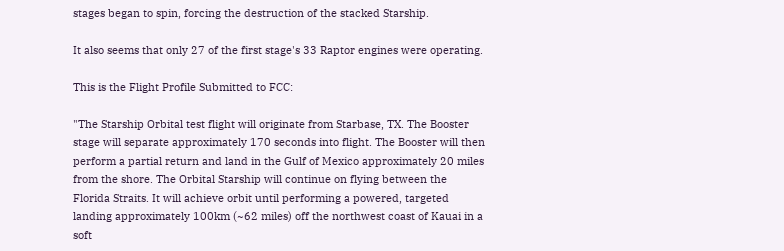stages began to spin, forcing the destruction of the stacked Starship.

It also seems that only 27 of the first stage's 33 Raptor engines were operating.

This is the Flight Profile Submitted to FCC:

"The Starship Orbital test flight will originate from Starbase, TX. The Booster stage will separate approximately 170 seconds into flight. The Booster will then perform a partial return and land in the Gulf of Mexico approximately 20 miles from the shore. The Orbital Starship will continue on flying between the Florida Straits. It will achieve orbit until performing a powered, targeted landing approximately 100km (~62 miles) off the northwest coast of Kauai in a soft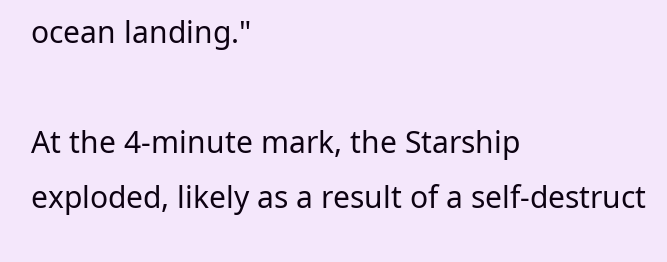ocean landing."

At the 4-minute mark, the Starship exploded, likely as a result of a self-destruct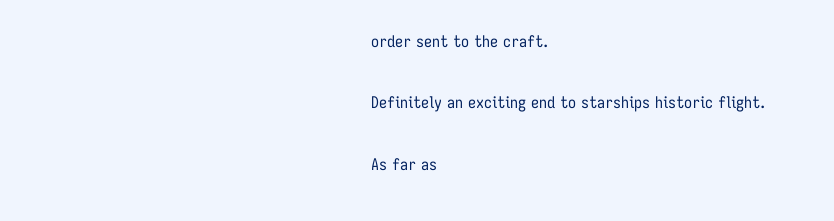order sent to the craft.

Definitely an exciting end to starships historic flight.

As far as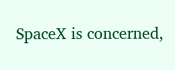SpaceX is concerned,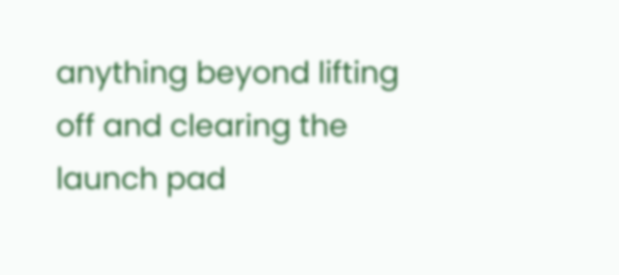anything beyond lifting off and clearing the launch pad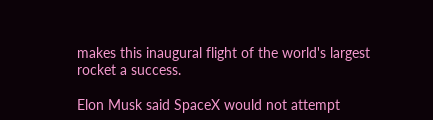makes this inaugural flight of the world's largest rocket a success.

Elon Musk said SpaceX would not attempt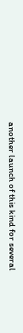another launch of this kind for several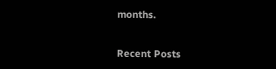months.


Recent Posts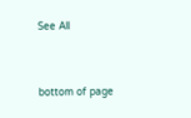See All


bottom of page